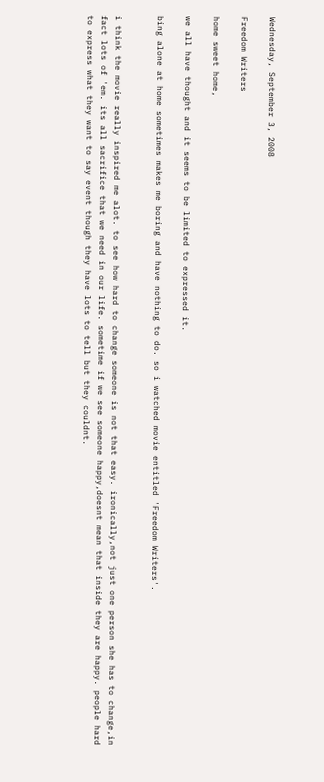Wednesday, September 3, 2008

Freedom Writers

home sweet home,

we all have thought and it seems to be limited to expressed it.

bing alone at home sometimes makes me boring and have nothing to do. so i watched movie entitled 'Freedom Writers'.


i think the movie really inspired me alot. to see how hard to change someone is not that easy. ironically,not just one person she has to change,in fact lots of 'em. its all sacrifice that we need in our life. sometime if we see someone happy,doesnt mean that inside they are happy. people hard to express what they want to say event though they have lots to tell but they couldnt.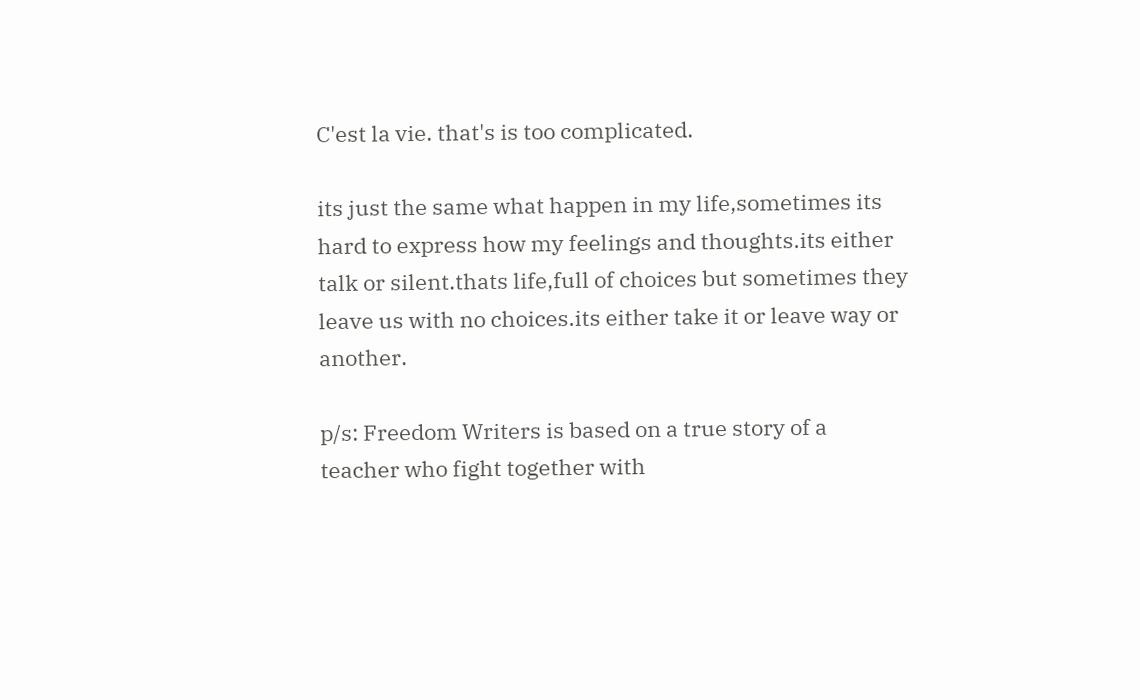C'est la vie. that's is too complicated.

its just the same what happen in my life,sometimes its hard to express how my feelings and thoughts.its either talk or silent.thats life,full of choices but sometimes they leave us with no choices.its either take it or leave way or another.

p/s: Freedom Writers is based on a true story of a teacher who fight together with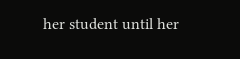her student until her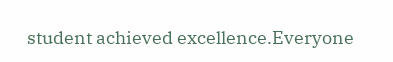student achieved excellence.Everyone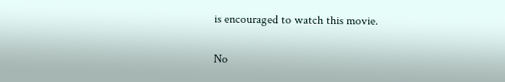is encouraged to watch this movie.

No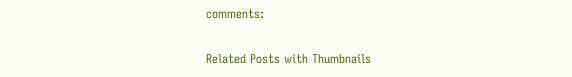comments:

Related Posts with Thumbnails